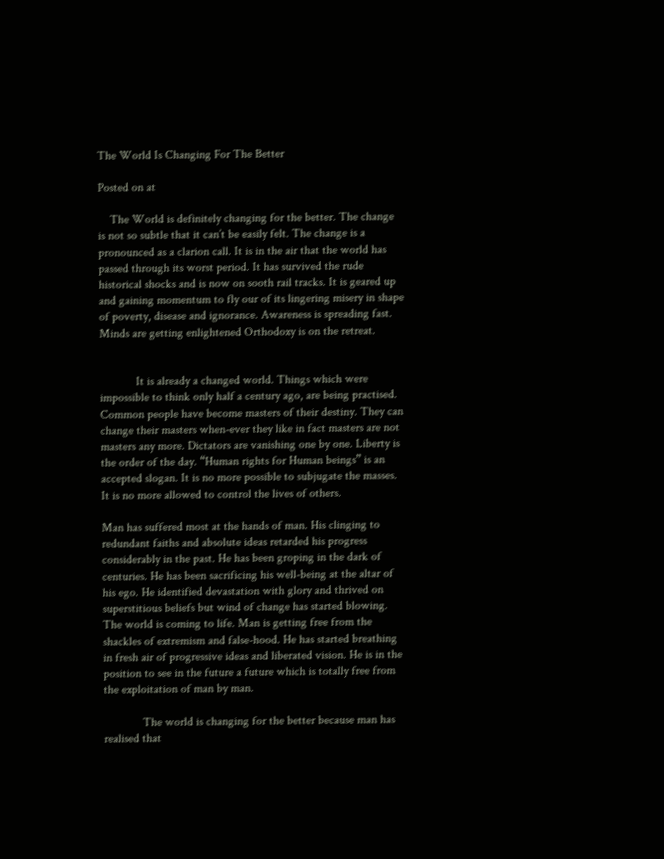The World Is Changing For The Better

Posted on at

    The World is definitely changing for the better. The change is not so subtle that it can’t be easily felt. The change is a pronounced as a clarion call. It is in the air that the world has passed through its worst period. It has survived the rude historical shocks and is now on sooth rail tracks. It is geared up and gaining momentum to fly our of its lingering misery in shape of poverty, disease and ignorance. Awareness is spreading fast. Minds are getting enlightened Orthodoxy is on the retreat.


            It is already a changed world. Things which were impossible to think only half a century ago, are being practised. Common people have become masters of their destiny. They can change their masters when-ever they like in fact masters are not masters any more. Dictators are vanishing one by one. Liberty is the order of the day. “Human rights for Human beings” is an accepted slogan. It is no more possible to subjugate the masses. It is no more allowed to control the lives of others.

Man has suffered most at the hands of man. His clinging to redundant faiths and absolute ideas retarded his progress considerably in the past. He has been groping in the dark of centuries. He has been sacrificing his well-being at the altar of his ego. He identified devastation with glory and thrived on superstitious beliefs but wind of change has started blowing. The world is coming to life. Man is getting free from the shackles of extremism and false-hood. He has started breathing in fresh air of progressive ideas and liberated vision. He is in the position to see in the future a future which is totally free from the exploitation of man by man.

             The world is changing for the better because man has realised that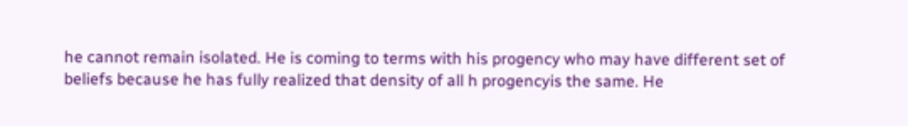he cannot remain isolated. He is coming to terms with his progency who may have different set of beliefs because he has fully realized that density of all h progencyis the same. He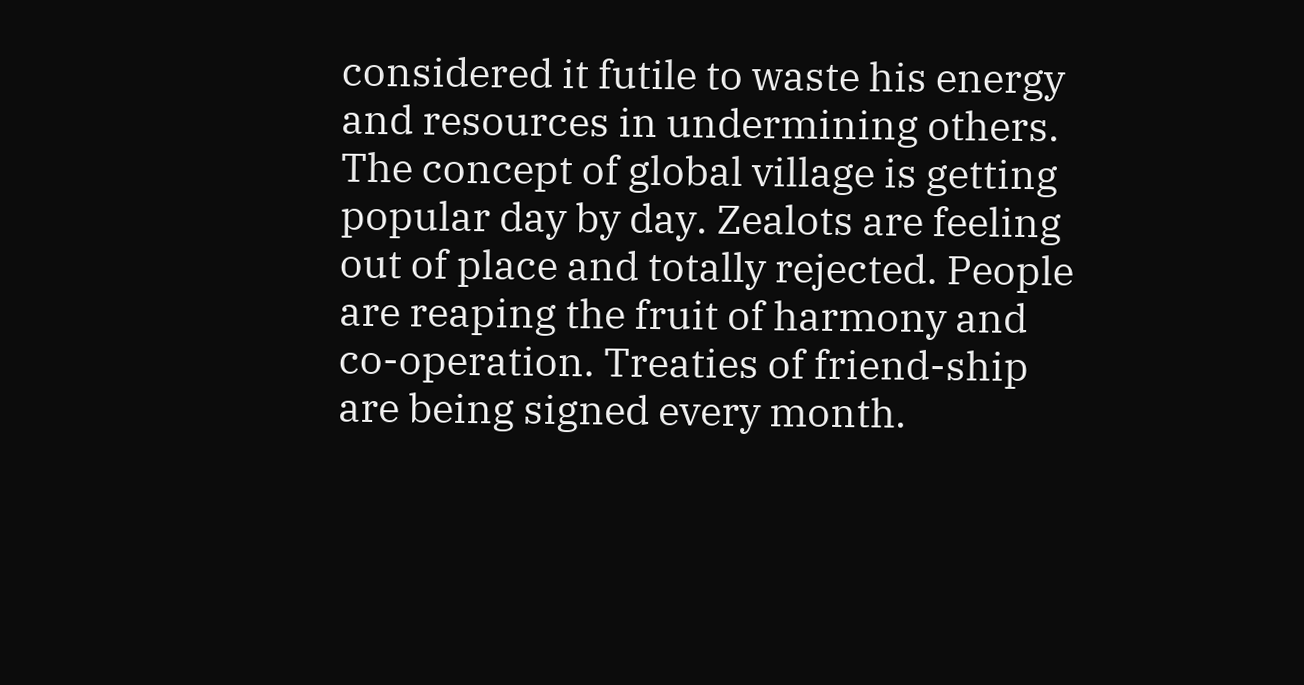considered it futile to waste his energy and resources in undermining others. The concept of global village is getting popular day by day. Zealots are feeling out of place and totally rejected. People are reaping the fruit of harmony and co-operation. Treaties of friend-ship are being signed every month.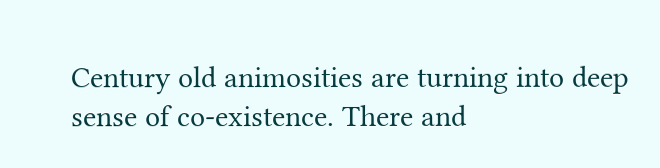Century old animosities are turning into deep sense of co-existence. There and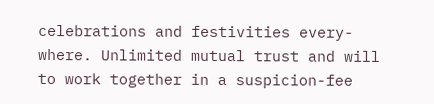celebrations and festivities every-where. Unlimited mutual trust and will to work together in a suspicion-fee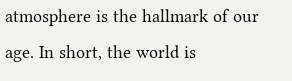atmosphere is the hallmark of our age. In short, the world is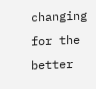changing for the better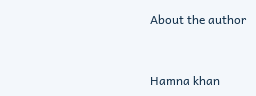About the author


Hamna khan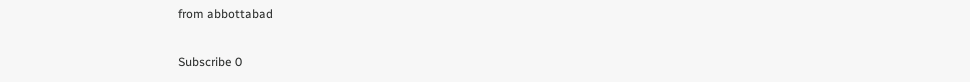from abbottabad

Subscribe 0